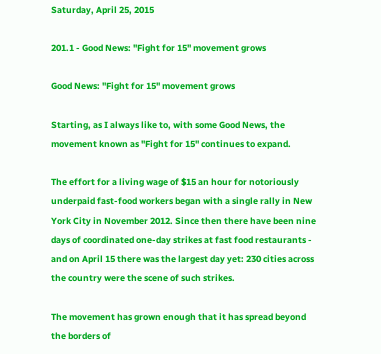Saturday, April 25, 2015

201.1 - Good News: "Fight for 15" movement grows

Good News: "Fight for 15" movement grows

Starting, as I always like to, with some Good News, the movement known as "Fight for 15" continues to expand.

The effort for a living wage of $15 an hour for notoriously underpaid fast-food workers began with a single rally in New York City in November 2012. Since then there have been nine days of coordinated one-day strikes at fast food restaurants - and on April 15 there was the largest day yet: 230 cities across the country were the scene of such strikes.

The movement has grown enough that it has spread beyond the borders of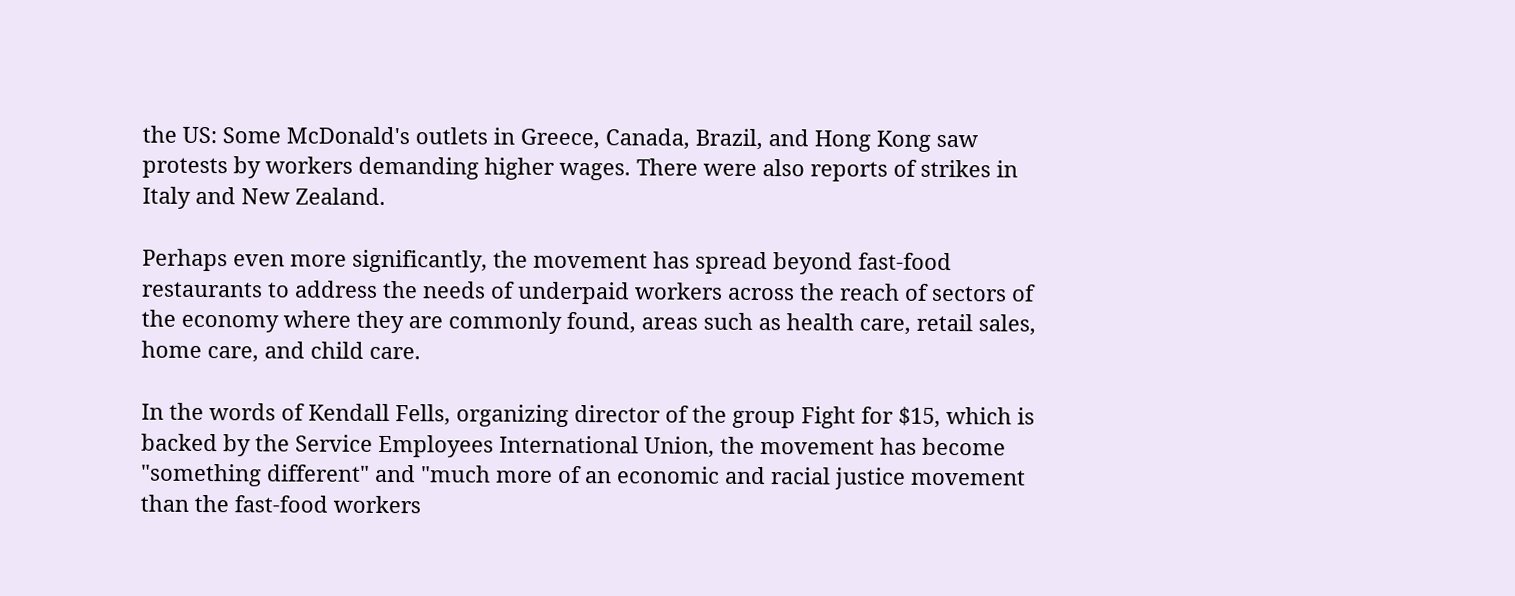the US: Some McDonald's outlets in Greece, Canada, Brazil, and Hong Kong saw protests by workers demanding higher wages. There were also reports of strikes in Italy and New Zealand.

Perhaps even more significantly, the movement has spread beyond fast-food restaurants to address the needs of underpaid workers across the reach of sectors of the economy where they are commonly found, areas such as health care, retail sales, home care, and child care.

In the words of Kendall Fells, organizing director of the group Fight for $15, which is backed by the Service Employees International Union, the movement has become "something different" and "much more of an economic and racial justice movement than the fast-food workers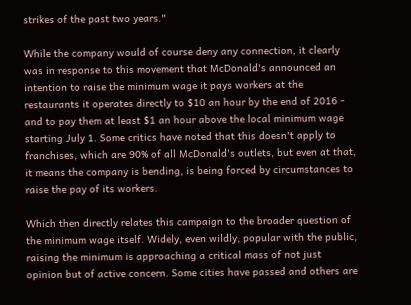strikes of the past two years."

While the company would of course deny any connection, it clearly was in response to this movement that McDonald's announced an intention to raise the minimum wage it pays workers at the restaurants it operates directly to $10 an hour by the end of 2016 - and to pay them at least $1 an hour above the local minimum wage starting July 1. Some critics have noted that this doesn't apply to franchises, which are 90% of all McDonald's outlets, but even at that, it means the company is bending, is being forced by circumstances to raise the pay of its workers.

Which then directly relates this campaign to the broader question of the minimum wage itself. Widely, even wildly, popular with the public, raising the minimum is approaching a critical mass of not just opinion but of active concern. Some cities have passed and others are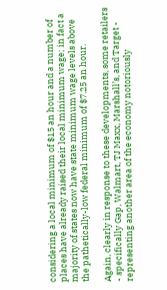considering a local minimum of $15 an hour and a number of places have already raised their local minimum wage; in fact a majority of states now have state minimum wage levels above the pathetically-low federal minimum of $7.25 an hour.

Again, clearly in response to these developments, some retailers - specifically Gap, Walmart, TJ Maxx, Marshall’s, and Target - representing another area of the economy notoriously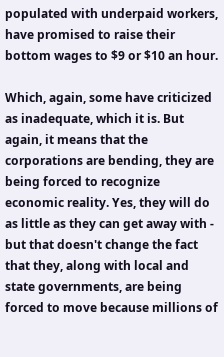populated with underpaid workers, have promised to raise their bottom wages to $9 or $10 an hour.

Which, again, some have criticized as inadequate, which it is. But again, it means that the corporations are bending, they are being forced to recognize economic reality. Yes, they will do as little as they can get away with - but that doesn't change the fact that they, along with local and state governments, are being forced to move because millions of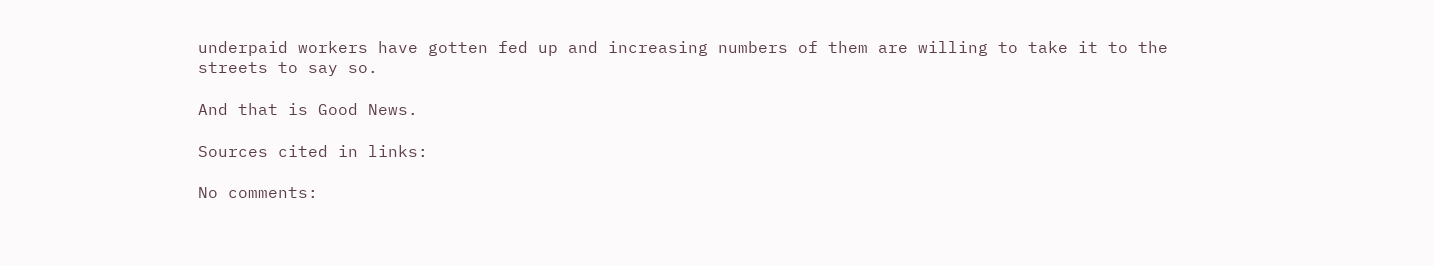underpaid workers have gotten fed up and increasing numbers of them are willing to take it to the streets to say so.

And that is Good News.

Sources cited in links:

No comments: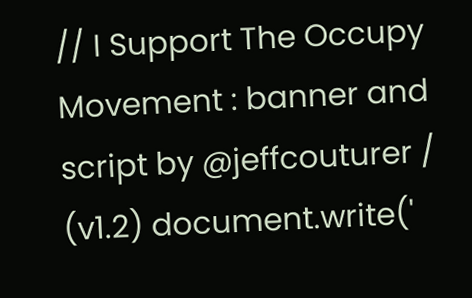// I Support The Occupy Movement : banner and script by @jeffcouturer / (v1.2) document.write('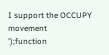I support the OCCUPY movement
');function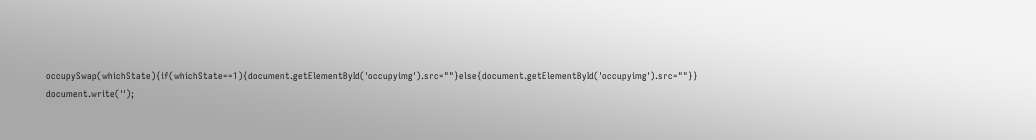occupySwap(whichState){if(whichState==1){document.getElementById('occupyimg').src=""}else{document.getElementById('occupyimg').src=""}} document.write('');